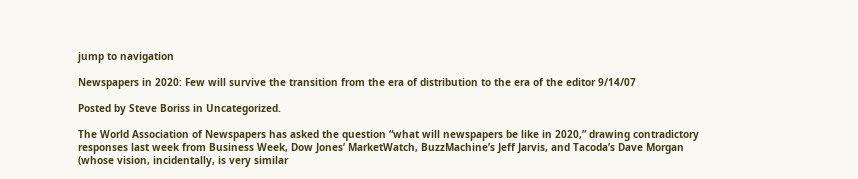jump to navigation

Newspapers in 2020: Few will survive the transition from the era of distribution to the era of the editor 9/14/07

Posted by Steve Boriss in Uncategorized.

The World Association of Newspapers has asked the question “what will newspapers be like in 2020,” drawing contradictory responses last week from Business Week, Dow Jones’ MarketWatch, BuzzMachine’s Jeff Jarvis, and Tacoda’s Dave Morgan (whose vision, incidentally, is very similar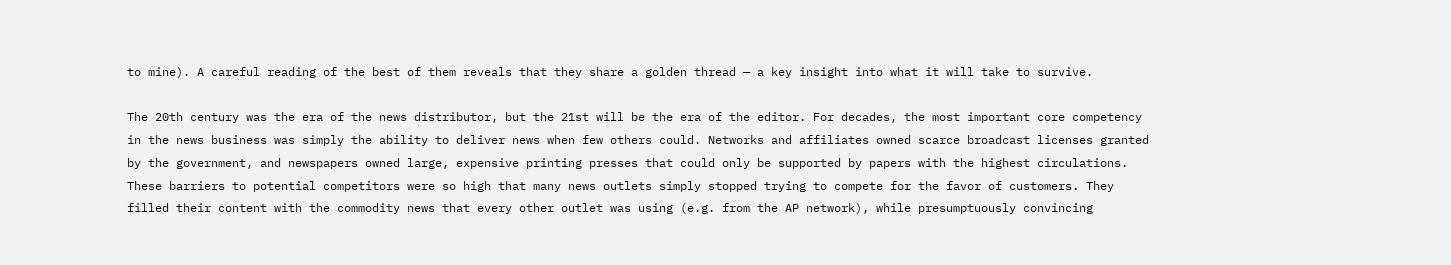to mine). A careful reading of the best of them reveals that they share a golden thread — a key insight into what it will take to survive.

The 20th century was the era of the news distributor, but the 21st will be the era of the editor. For decades, the most important core competency in the news business was simply the ability to deliver news when few others could. Networks and affiliates owned scarce broadcast licenses granted by the government, and newspapers owned large, expensive printing presses that could only be supported by papers with the highest circulations. These barriers to potential competitors were so high that many news outlets simply stopped trying to compete for the favor of customers. They filled their content with the commodity news that every other outlet was using (e.g. from the AP network), while presumptuously convincing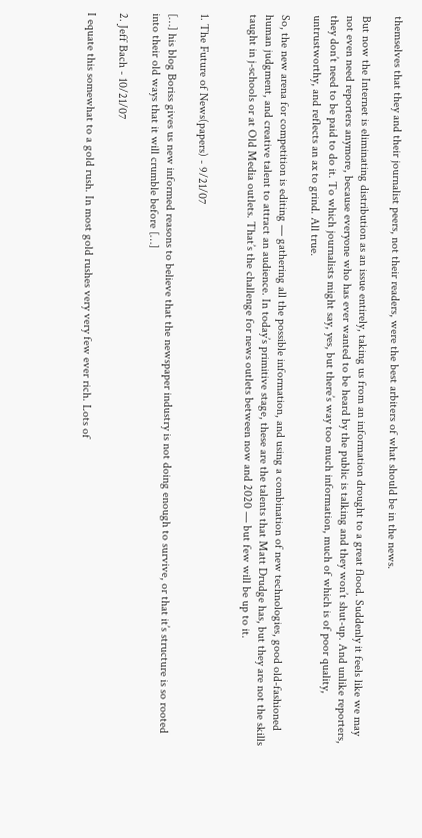themselves that they and their journalist peers, not their readers, were the best arbiters of what should be in the news.

But now the Internet is eliminating distribution as an issue entirely, taking us from an information drought to a great flood. Suddenly it feels like we may not even need reporters anymore, because everyone who has ever wanted to be heard by the public is talking and they won’t shut-up. And unlike reporters, they don’t need to be paid to do it. To which journalists might say, yes, but there’s way too much information, much of which is of poor quality, untrustworthy, and reflects an ax to grind. All true.

So, the new arena for competition is editing — gathering all the possible information, and using a combination of new technologies, good old-fashioned human judgment, and creative talent to attract an audience. In today’s primitive stage, these are the talents that Matt Drudge has, but they are not the skills taught in j-schools or at Old Media outlets. That’s the challenge for news outlets between now and 2020 — but few will be up to it.


1. The Future of News(papers) - 9/21/07

[…] his blog Boriss gives us new informed reasons to believe that the newspaper industry is not doing enough to survive, or that it’s structure is so rooted into their old ways that it will crumble before […]

2. Jeff Bach - 10/21/07

I equate this somewhat to a gold rush. In most gold rushes very very few ever rich. Lots of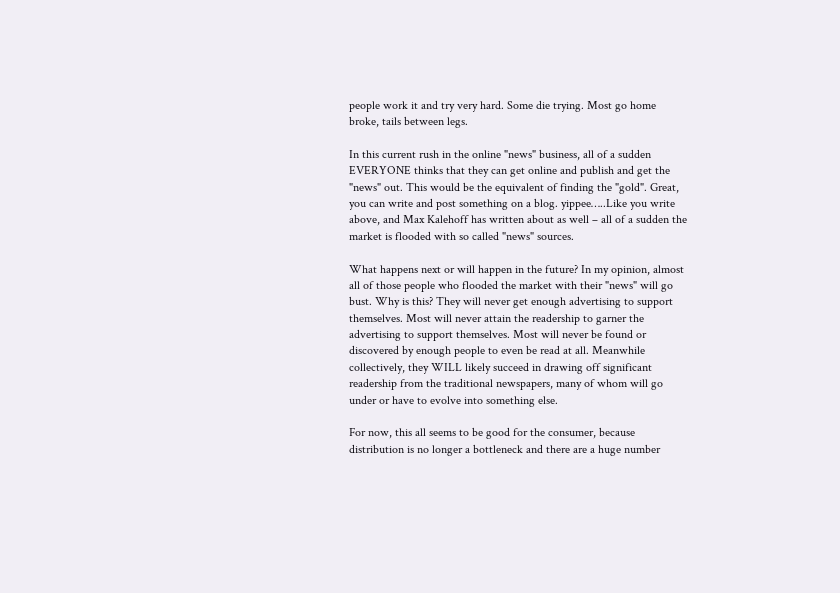people work it and try very hard. Some die trying. Most go home broke, tails between legs.

In this current rush in the online "news" business, all of a sudden EVERYONE thinks that they can get online and publish and get the "news" out. This would be the equivalent of finding the "gold". Great, you can write and post something on a blog. yippee…..Like you write above, and Max Kalehoff has written about as well – all of a sudden the market is flooded with so called "news" sources.

What happens next or will happen in the future? In my opinion, almost all of those people who flooded the market with their "news" will go bust. Why is this? They will never get enough advertising to support themselves. Most will never attain the readership to garner the advertising to support themselves. Most will never be found or discovered by enough people to even be read at all. Meanwhile collectively, they WILL likely succeed in drawing off significant readership from the traditional newspapers, many of whom will go under or have to evolve into something else.

For now, this all seems to be good for the consumer, because distribution is no longer a bottleneck and there are a huge number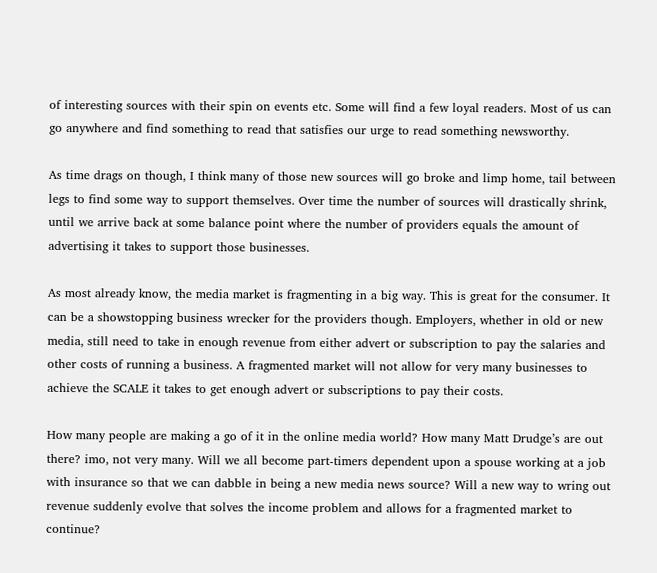of interesting sources with their spin on events etc. Some will find a few loyal readers. Most of us can go anywhere and find something to read that satisfies our urge to read something newsworthy.

As time drags on though, I think many of those new sources will go broke and limp home, tail between legs to find some way to support themselves. Over time the number of sources will drastically shrink, until we arrive back at some balance point where the number of providers equals the amount of advertising it takes to support those businesses.

As most already know, the media market is fragmenting in a big way. This is great for the consumer. It can be a showstopping business wrecker for the providers though. Employers, whether in old or new media, still need to take in enough revenue from either advert or subscription to pay the salaries and other costs of running a business. A fragmented market will not allow for very many businesses to achieve the SCALE it takes to get enough advert or subscriptions to pay their costs.

How many people are making a go of it in the online media world? How many Matt Drudge’s are out there? imo, not very many. Will we all become part-timers dependent upon a spouse working at a job with insurance so that we can dabble in being a new media news source? Will a new way to wring out revenue suddenly evolve that solves the income problem and allows for a fragmented market to continue?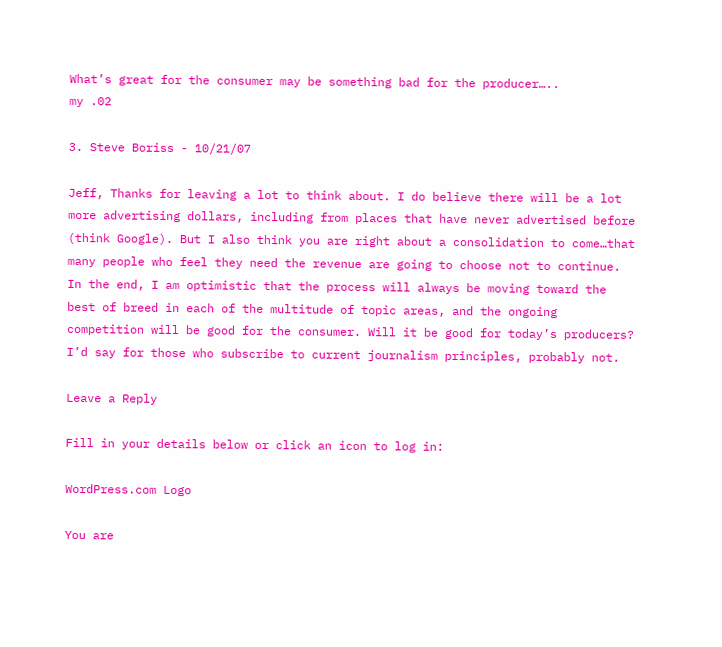What’s great for the consumer may be something bad for the producer…..
my .02

3. Steve Boriss - 10/21/07

Jeff, Thanks for leaving a lot to think about. I do believe there will be a lot more advertising dollars, including from places that have never advertised before (think Google). But I also think you are right about a consolidation to come…that many people who feel they need the revenue are going to choose not to continue. In the end, I am optimistic that the process will always be moving toward the best of breed in each of the multitude of topic areas, and the ongoing competition will be good for the consumer. Will it be good for today’s producers? I’d say for those who subscribe to current journalism principles, probably not.

Leave a Reply

Fill in your details below or click an icon to log in:

WordPress.com Logo

You are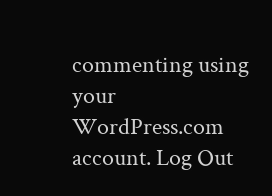commenting using your WordPress.com account. Log Out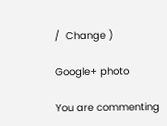/  Change )

Google+ photo

You are commenting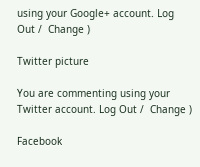using your Google+ account. Log Out /  Change )

Twitter picture

You are commenting using your Twitter account. Log Out /  Change )

Facebook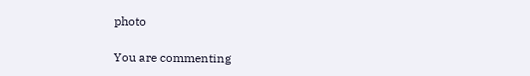photo

You are commenting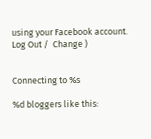using your Facebook account. Log Out /  Change )


Connecting to %s

%d bloggers like this: